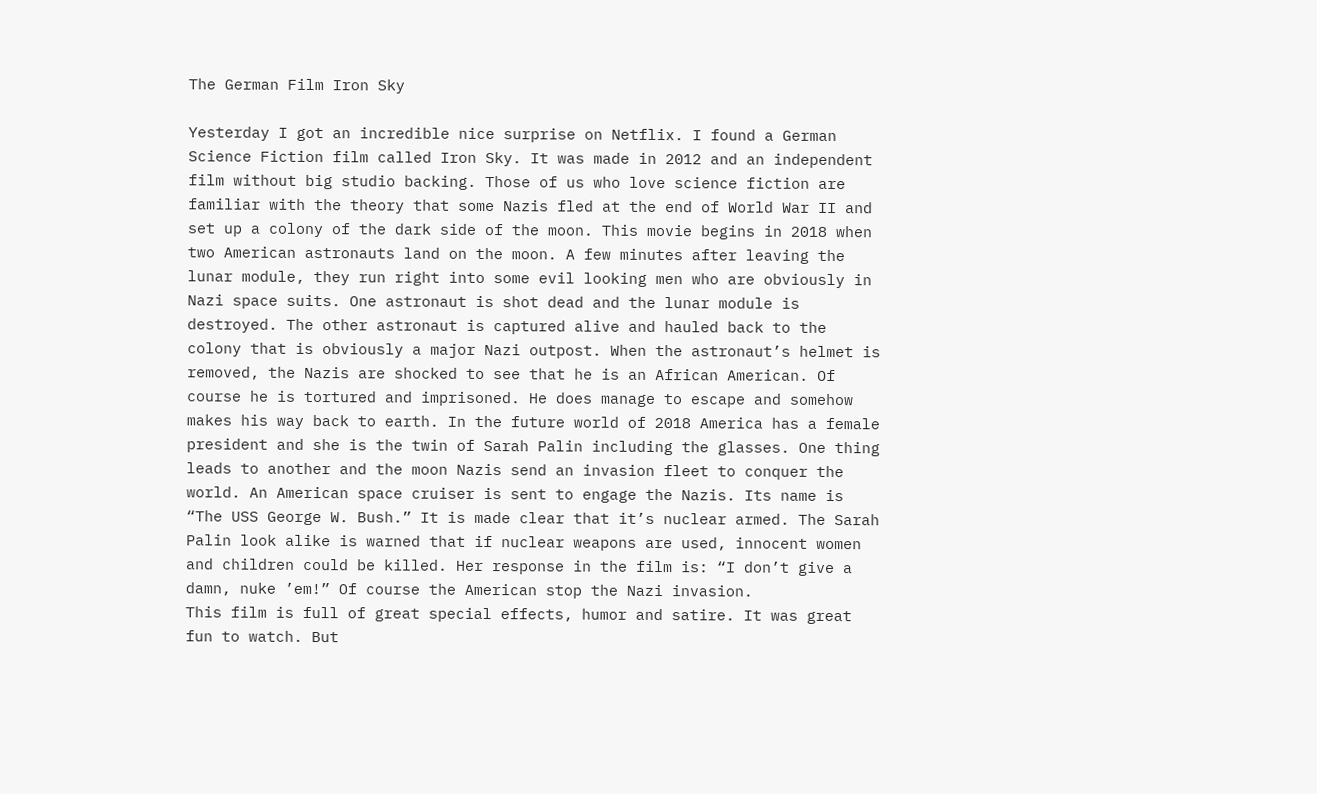The German Film Iron Sky

Yesterday I got an incredible nice surprise on Netflix. I found a German Science Fiction film called Iron Sky. It was made in 2012 and an independent film without big studio backing. Those of us who love science fiction are familiar with the theory that some Nazis fled at the end of World War II and set up a colony of the dark side of the moon. This movie begins in 2018 when two American astronauts land on the moon. A few minutes after leaving the lunar module, they run right into some evil looking men who are obviously in Nazi space suits. One astronaut is shot dead and the lunar module is destroyed. The other astronaut is captured alive and hauled back to the colony that is obviously a major Nazi outpost. When the astronaut’s helmet is removed, the Nazis are shocked to see that he is an African American. Of course he is tortured and imprisoned. He does manage to escape and somehow makes his way back to earth. In the future world of 2018 America has a female president and she is the twin of Sarah Palin including the glasses. One thing leads to another and the moon Nazis send an invasion fleet to conquer the world. An American space cruiser is sent to engage the Nazis. Its name is “The USS George W. Bush.” It is made clear that it’s nuclear armed. The Sarah Palin look alike is warned that if nuclear weapons are used, innocent women and children could be killed. Her response in the film is: “I don’t give a damn, nuke ’em!” Of course the American stop the Nazi invasion.
This film is full of great special effects, humor and satire. It was great fun to watch. But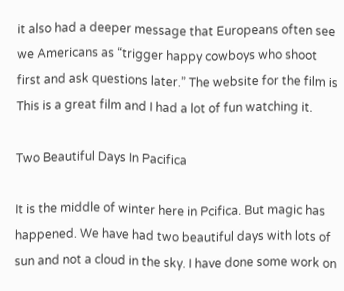it also had a deeper message that Europeans often see we Americans as “trigger happy cowboys who shoot first and ask questions later.” The website for the film is This is a great film and I had a lot of fun watching it.

Two Beautiful Days In Pacifica

It is the middle of winter here in Pcifica. But magic has happened. We have had two beautiful days with lots of sun and not a cloud in the sky. I have done some work on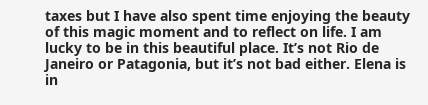taxes but I have also spent time enjoying the beauty of this magic moment and to reflect on life. I am lucky to be in this beautiful place. It’s not Rio de Janeiro or Patagonia, but it’s not bad either. Elena is in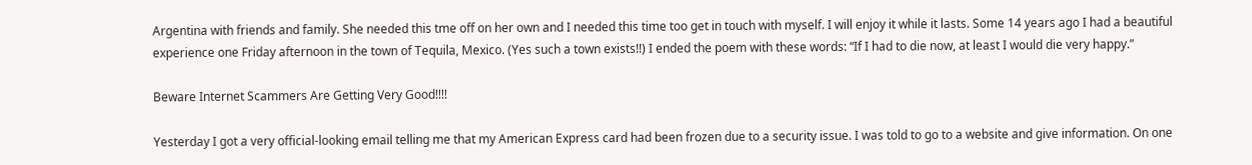Argentina with friends and family. She needed this tme off on her own and I needed this time too get in touch with myself. I will enjoy it while it lasts. Some 14 years ago I had a beautiful experience one Friday afternoon in the town of Tequila, Mexico. (Yes such a town exists!!) I ended the poem with these words: “If I had to die now, at least I would die very happy.”

Beware Internet Scammers Are Getting Very Good!!!!

Yesterday I got a very official-looking email telling me that my American Express card had been frozen due to a security issue. I was told to go to a website and give information. On one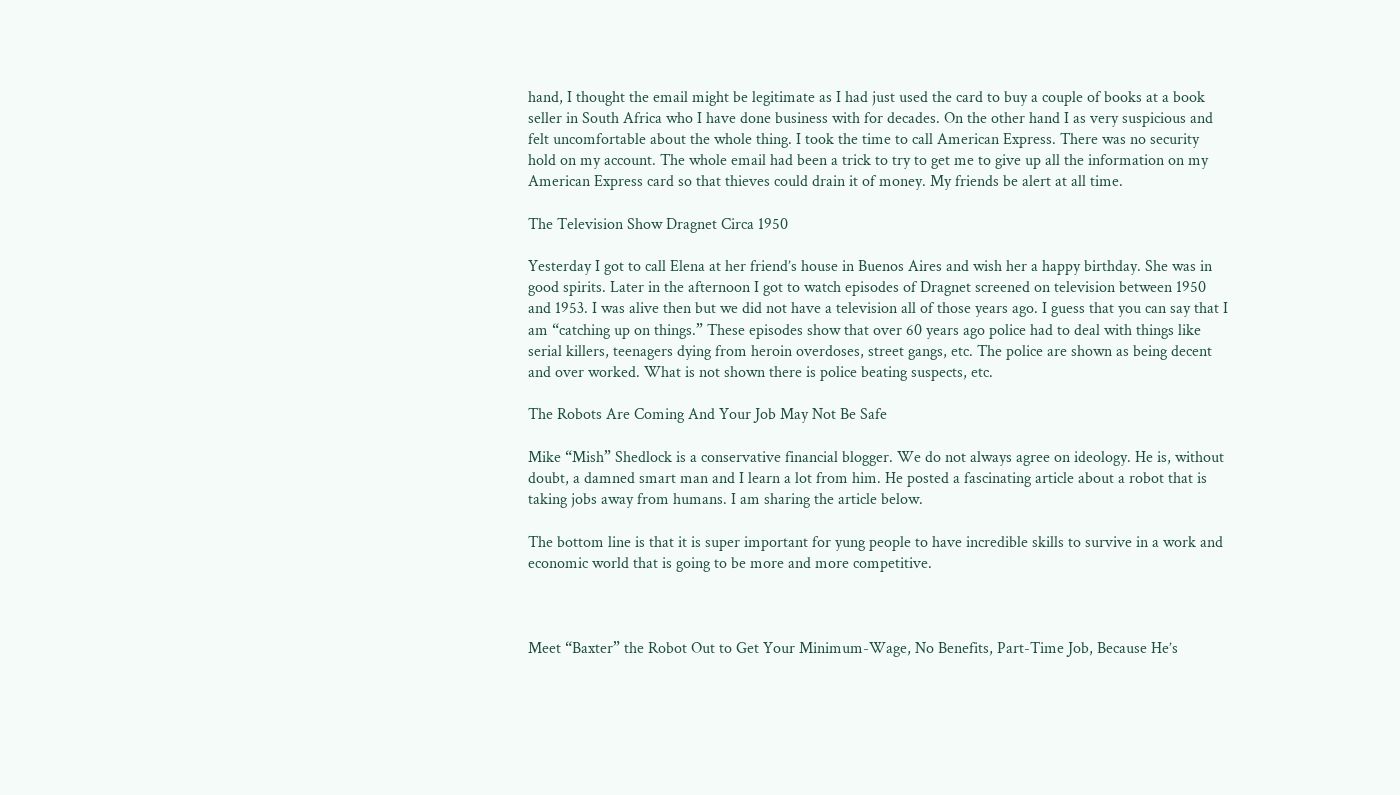hand, I thought the email might be legitimate as I had just used the card to buy a couple of books at a book seller in South Africa who I have done business with for decades. On the other hand I as very suspicious and felt uncomfortable about the whole thing. I took the time to call American Express. There was no security hold on my account. The whole email had been a trick to try to get me to give up all the information on my American Express card so that thieves could drain it of money. My friends be alert at all time.

The Television Show Dragnet Circa 1950

Yesterday I got to call Elena at her friend’s house in Buenos Aires and wish her a happy birthday. She was in good spirits. Later in the afternoon I got to watch episodes of Dragnet screened on television between 1950 and 1953. I was alive then but we did not have a television all of those years ago. I guess that you can say that I am “catching up on things.” These episodes show that over 60 years ago police had to deal with things like serial killers, teenagers dying from heroin overdoses, street gangs, etc. The police are shown as being decent and over worked. What is not shown there is police beating suspects, etc.

The Robots Are Coming And Your Job May Not Be Safe

Mike “Mish” Shedlock is a conservative financial blogger. We do not always agree on ideology. He is, without doubt, a damned smart man and I learn a lot from him. He posted a fascinating article about a robot that is taking jobs away from humans. I am sharing the article below.

The bottom line is that it is super important for yung people to have incredible skills to survive in a work and economic world that is going to be more and more competitive.



Meet “Baxter” the Robot Out to Get Your Minimum-Wage, No Benefits, Part-Time Job, Because He’s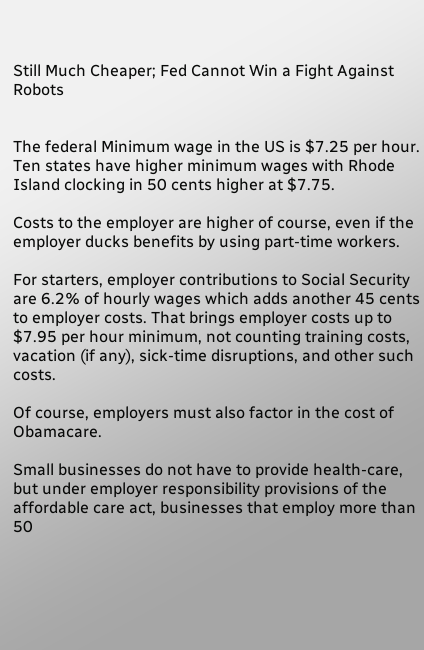Still Much Cheaper; Fed Cannot Win a Fight Against Robots


The federal Minimum wage in the US is $7.25 per hour. Ten states have higher minimum wages with Rhode Island clocking in 50 cents higher at $7.75.

Costs to the employer are higher of course, even if the employer ducks benefits by using part-time workers.

For starters, employer contributions to Social Security are 6.2% of hourly wages which adds another 45 cents to employer costs. That brings employer costs up to $7.95 per hour minimum, not counting training costs, vacation (if any), sick-time disruptions, and other such costs.

Of course, employers must also factor in the cost of Obamacare.

Small businesses do not have to provide health-care, but under employer responsibility provisions of the affordable care act, businesses that employ more than 50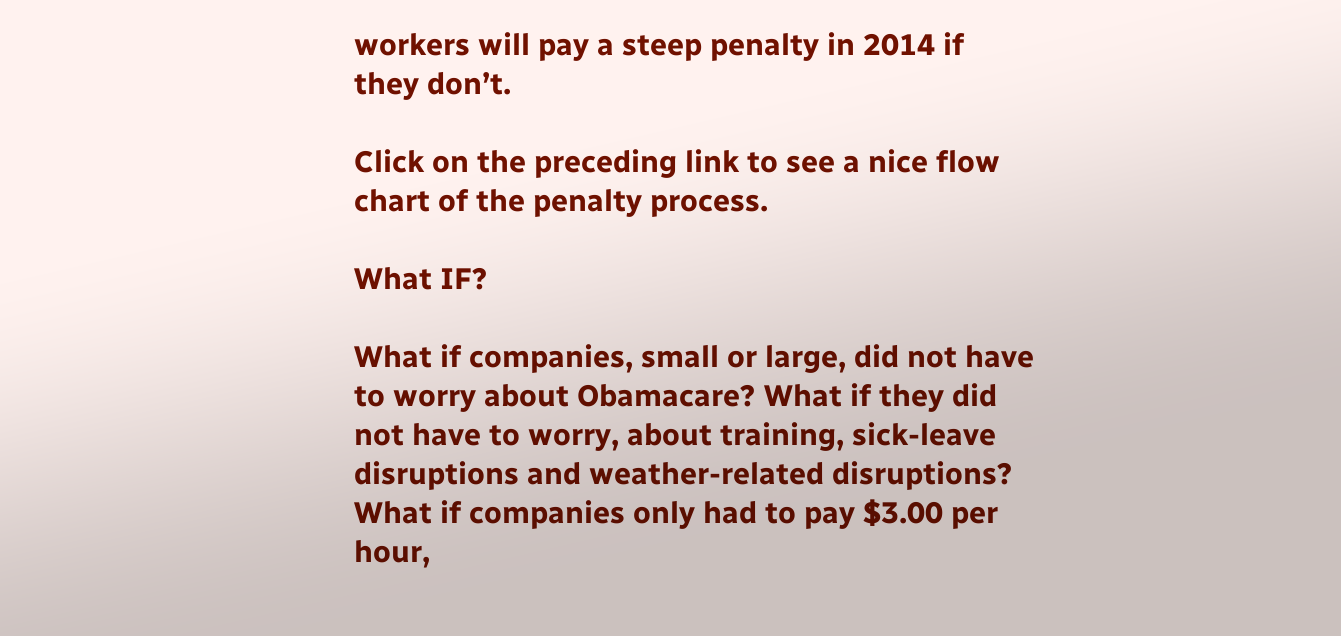workers will pay a steep penalty in 2014 if they don’t.

Click on the preceding link to see a nice flow chart of the penalty process.

What IF?

What if companies, small or large, did not have to worry about Obamacare? What if they did not have to worry, about training, sick-leave disruptions and weather-related disruptions? What if companies only had to pay $3.00 per hour,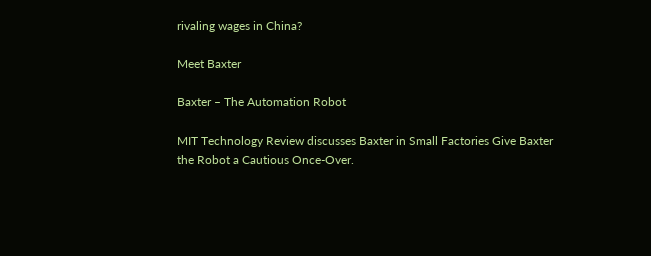rivaling wages in China?

Meet Baxter

Baxter – The Automation Robot

MIT Technology Review discusses Baxter in Small Factories Give Baxter the Robot a Cautious Once-Over.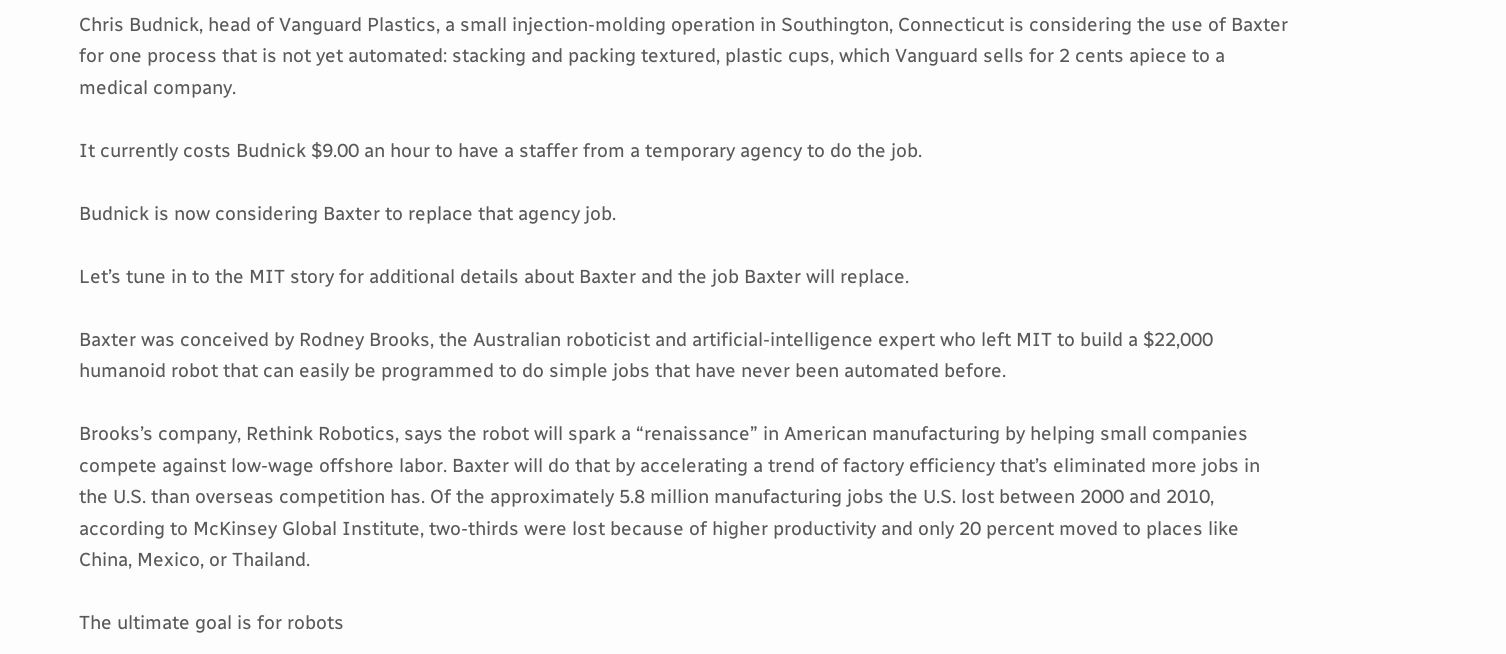Chris Budnick, head of Vanguard Plastics, a small injection-molding operation in Southington, Connecticut is considering the use of Baxter for one process that is not yet automated: stacking and packing textured, plastic cups, which Vanguard sells for 2 cents apiece to a medical company.

It currently costs Budnick $9.00 an hour to have a staffer from a temporary agency to do the job.

Budnick is now considering Baxter to replace that agency job.

Let’s tune in to the MIT story for additional details about Baxter and the job Baxter will replace.

Baxter was conceived by Rodney Brooks, the Australian roboticist and artificial-intelligence expert who left MIT to build a $22,000 humanoid robot that can easily be programmed to do simple jobs that have never been automated before.

Brooks’s company, Rethink Robotics, says the robot will spark a “renaissance” in American manufacturing by helping small companies compete against low-wage offshore labor. Baxter will do that by accelerating a trend of factory efficiency that’s eliminated more jobs in the U.S. than overseas competition has. Of the approximately 5.8 million manufacturing jobs the U.S. lost between 2000 and 2010, according to McKinsey Global Institute, two-thirds were lost because of higher productivity and only 20 percent moved to places like China, Mexico, or Thailand.

The ultimate goal is for robots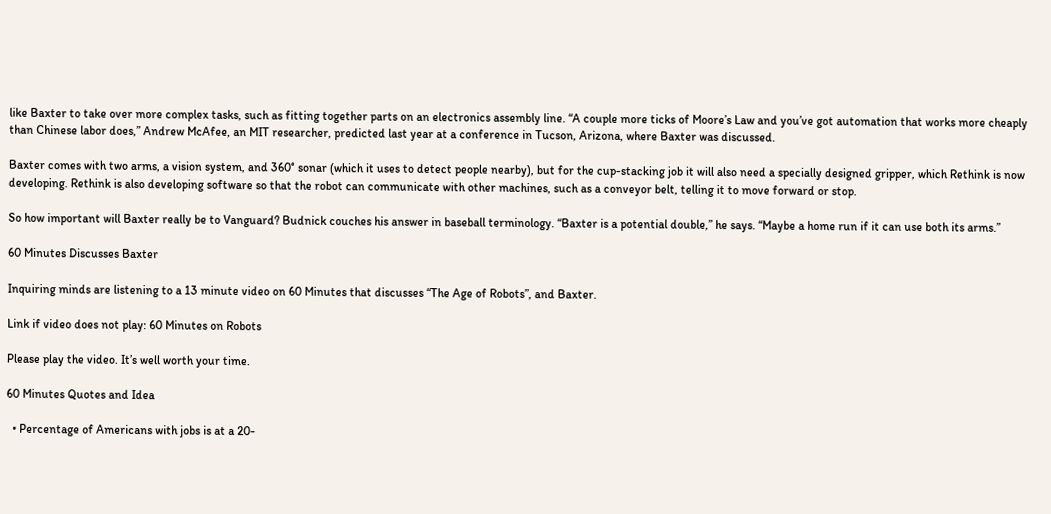like Baxter to take over more complex tasks, such as fitting together parts on an electronics assembly line. “A couple more ticks of Moore’s Law and you’ve got automation that works more cheaply than Chinese labor does,” Andrew McAfee, an MIT researcher, predicted last year at a conference in Tucson, Arizona, where Baxter was discussed.

Baxter comes with two arms, a vision system, and 360° sonar (which it uses to detect people nearby), but for the cup-stacking job it will also need a specially designed gripper, which Rethink is now developing. Rethink is also developing software so that the robot can communicate with other machines, such as a conveyor belt, telling it to move forward or stop.

So how important will Baxter really be to Vanguard? Budnick couches his answer in baseball terminology. “Baxter is a potential double,” he says. “Maybe a home run if it can use both its arms.”

60 Minutes Discusses Baxter

Inquiring minds are listening to a 13 minute video on 60 Minutes that discusses “The Age of Robots”, and Baxter.

Link if video does not play: 60 Minutes on Robots

Please play the video. It’s well worth your time.

60 Minutes Quotes and Idea

  • Percentage of Americans with jobs is at a 20-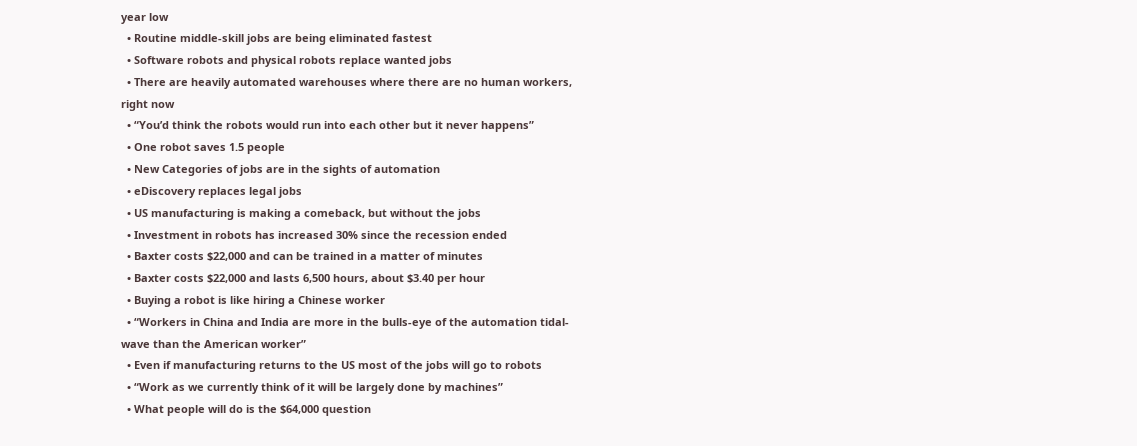year low
  • Routine middle-skill jobs are being eliminated fastest
  • Software robots and physical robots replace wanted jobs
  • There are heavily automated warehouses where there are no human workers, right now
  • “You’d think the robots would run into each other but it never happens”
  • One robot saves 1.5 people
  • New Categories of jobs are in the sights of automation
  • eDiscovery replaces legal jobs
  • US manufacturing is making a comeback, but without the jobs
  • Investment in robots has increased 30% since the recession ended
  • Baxter costs $22,000 and can be trained in a matter of minutes
  • Baxter costs $22,000 and lasts 6,500 hours, about $3.40 per hour
  • Buying a robot is like hiring a Chinese worker
  • “Workers in China and India are more in the bulls-eye of the automation tidal-wave than the American worker”
  • Even if manufacturing returns to the US most of the jobs will go to robots
  • “Work as we currently think of it will be largely done by machines”
  • What people will do is the $64,000 question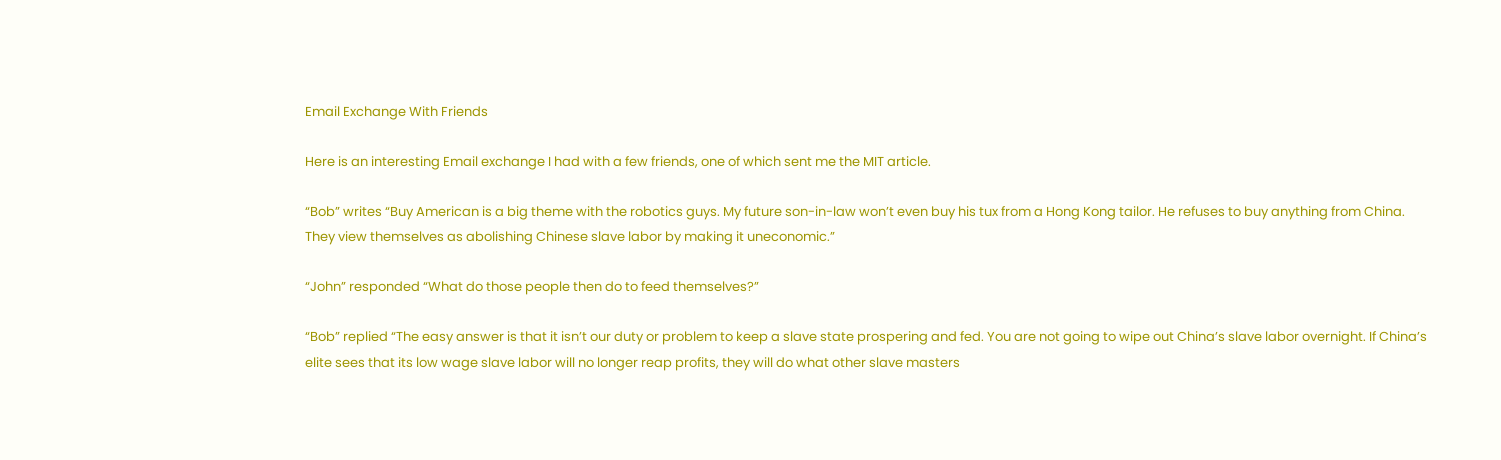Email Exchange With Friends

Here is an interesting Email exchange I had with a few friends, one of which sent me the MIT article.

“Bob” writes “Buy American is a big theme with the robotics guys. My future son-in-law won’t even buy his tux from a Hong Kong tailor. He refuses to buy anything from China. They view themselves as abolishing Chinese slave labor by making it uneconomic.”

“John” responded “What do those people then do to feed themselves?”

“Bob” replied “The easy answer is that it isn’t our duty or problem to keep a slave state prospering and fed. You are not going to wipe out China’s slave labor overnight. If China’s elite sees that its low wage slave labor will no longer reap profits, they will do what other slave masters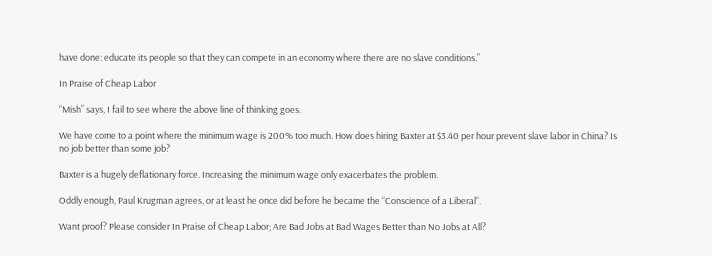have done: educate its people so that they can compete in an economy where there are no slave conditions.”

In Praise of Cheap Labor

“Mish” says, I fail to see where the above line of thinking goes.

We have come to a point where the minimum wage is 200% too much. How does hiring Baxter at $3.40 per hour prevent slave labor in China? Is no job better than some job?

Baxter is a hugely deflationary force. Increasing the minimum wage only exacerbates the problem.

Oddly enough, Paul Krugman agrees, or at least he once did before he became the “Conscience of a Liberal“.

Want proof? Please consider In Praise of Cheap Labor; Are Bad Jobs at Bad Wages Better than No Jobs at All?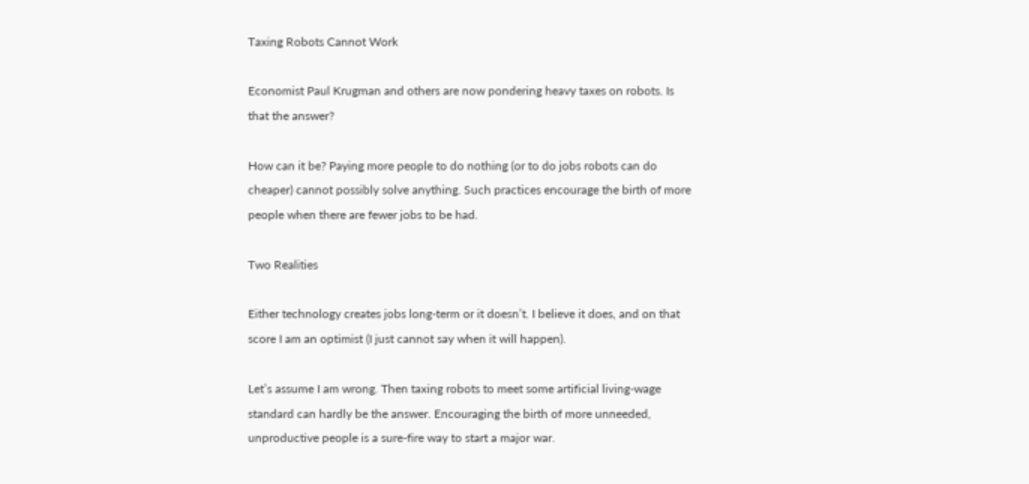Taxing Robots Cannot Work

Economist Paul Krugman and others are now pondering heavy taxes on robots. Is that the answer?

How can it be? Paying more people to do nothing (or to do jobs robots can do cheaper) cannot possibly solve anything. Such practices encourage the birth of more people when there are fewer jobs to be had.

Two Realities

Either technology creates jobs long-term or it doesn’t. I believe it does, and on that score I am an optimist (I just cannot say when it will happen).

Let’s assume I am wrong. Then taxing robots to meet some artificial living-wage standard can hardly be the answer. Encouraging the birth of more unneeded, unproductive people is a sure-fire way to start a major war.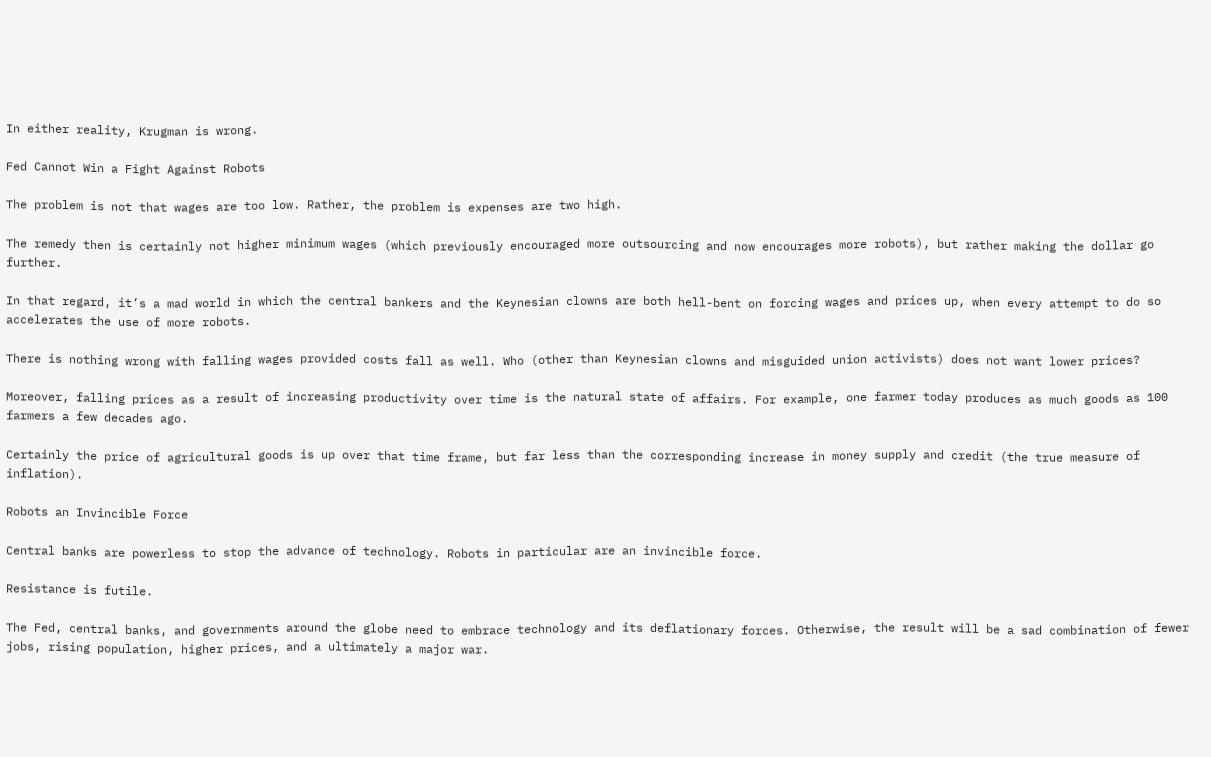In either reality, Krugman is wrong.

Fed Cannot Win a Fight Against Robots

The problem is not that wages are too low. Rather, the problem is expenses are two high.

The remedy then is certainly not higher minimum wages (which previously encouraged more outsourcing and now encourages more robots), but rather making the dollar go further.

In that regard, it’s a mad world in which the central bankers and the Keynesian clowns are both hell-bent on forcing wages and prices up, when every attempt to do so accelerates the use of more robots.

There is nothing wrong with falling wages provided costs fall as well. Who (other than Keynesian clowns and misguided union activists) does not want lower prices?

Moreover, falling prices as a result of increasing productivity over time is the natural state of affairs. For example, one farmer today produces as much goods as 100 farmers a few decades ago.

Certainly the price of agricultural goods is up over that time frame, but far less than the corresponding increase in money supply and credit (the true measure of inflation).

Robots an Invincible Force

Central banks are powerless to stop the advance of technology. Robots in particular are an invincible force.

Resistance is futile.

The Fed, central banks, and governments around the globe need to embrace technology and its deflationary forces. Otherwise, the result will be a sad combination of fewer jobs, rising population, higher prices, and a ultimately a major war.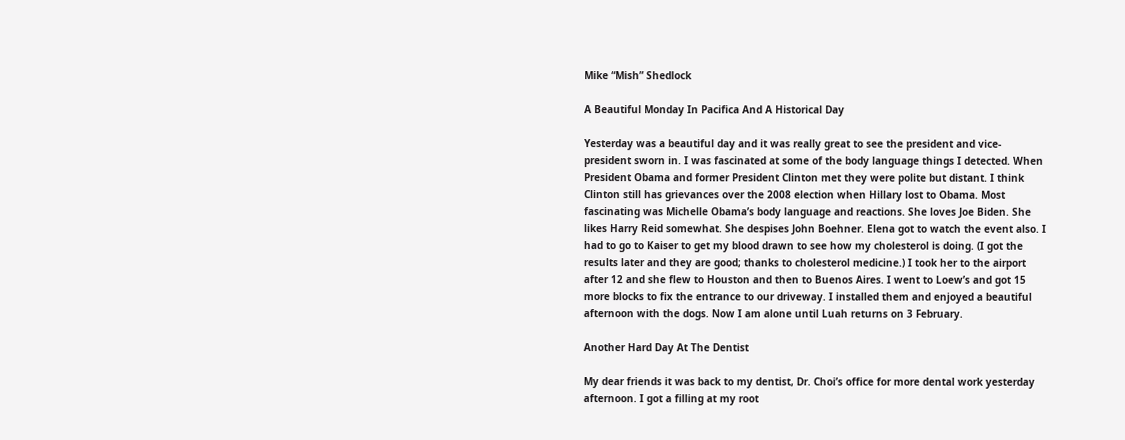Mike “Mish” Shedlock

A Beautiful Monday In Pacifica And A Historical Day

Yesterday was a beautiful day and it was really great to see the president and vice-president sworn in. I was fascinated at some of the body language things I detected. When President Obama and former President Clinton met they were polite but distant. I think Clinton still has grievances over the 2008 election when Hillary lost to Obama. Most fascinating was Michelle Obama’s body language and reactions. She loves Joe Biden. She likes Harry Reid somewhat. She despises John Boehner. Elena got to watch the event also. I had to go to Kaiser to get my blood drawn to see how my cholesterol is doing. (I got the results later and they are good; thanks to cholesterol medicine.) I took her to the airport after 12 and she flew to Houston and then to Buenos Aires. I went to Loew’s and got 15 more blocks to fix the entrance to our driveway. I installed them and enjoyed a beautiful afternoon with the dogs. Now I am alone until Luah returns on 3 February.

Another Hard Day At The Dentist

My dear friends it was back to my dentist, Dr. Choi’s office for more dental work yesterday afternoon. I got a filling at my root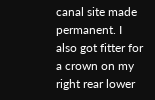canal site made permanent. I also got fitter for a crown on my right rear lower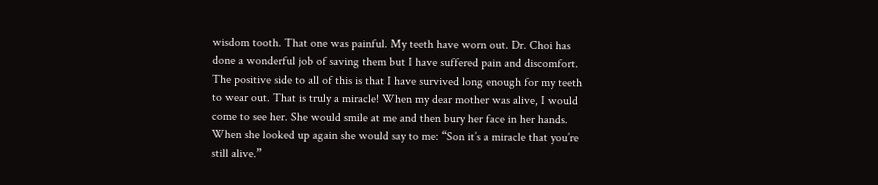wisdom tooth. That one was painful. My teeth have worn out. Dr. Choi has done a wonderful job of saving them but I have suffered pain and discomfort. The positive side to all of this is that I have survived long enough for my teeth to wear out. That is truly a miracle! When my dear mother was alive, I would come to see her. She would smile at me and then bury her face in her hands. When she looked up again she would say to me: “Son it’s a miracle that you’re still alive.”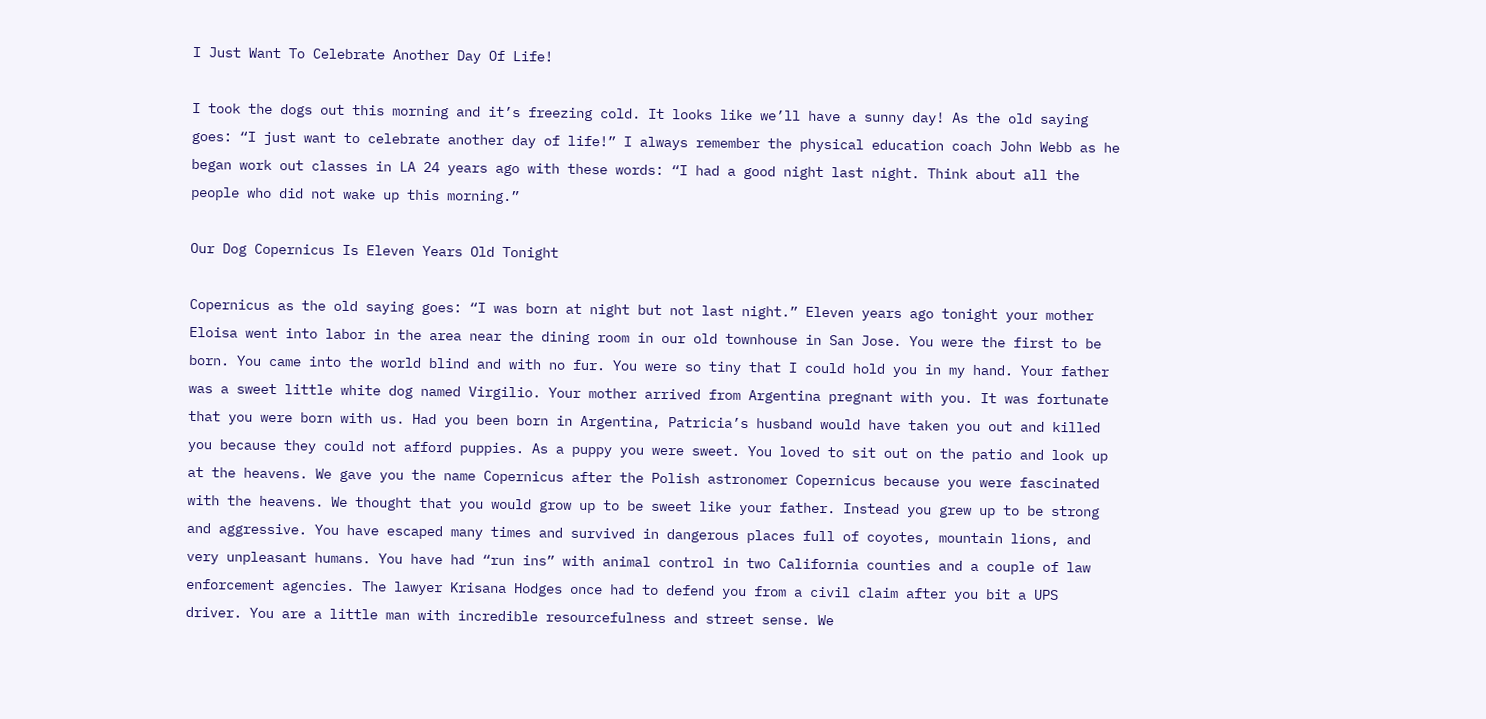I Just Want To Celebrate Another Day Of Life!

I took the dogs out this morning and it’s freezing cold. It looks like we’ll have a sunny day! As the old saying goes: “I just want to celebrate another day of life!” I always remember the physical education coach John Webb as he began work out classes in LA 24 years ago with these words: “I had a good night last night. Think about all the people who did not wake up this morning.”

Our Dog Copernicus Is Eleven Years Old Tonight

Copernicus as the old saying goes: “I was born at night but not last night.” Eleven years ago tonight your mother Eloisa went into labor in the area near the dining room in our old townhouse in San Jose. You were the first to be born. You came into the world blind and with no fur. You were so tiny that I could hold you in my hand. Your father was a sweet little white dog named Virgilio. Your mother arrived from Argentina pregnant with you. It was fortunate that you were born with us. Had you been born in Argentina, Patricia’s husband would have taken you out and killed you because they could not afford puppies. As a puppy you were sweet. You loved to sit out on the patio and look up at the heavens. We gave you the name Copernicus after the Polish astronomer Copernicus because you were fascinated with the heavens. We thought that you would grow up to be sweet like your father. Instead you grew up to be strong and aggressive. You have escaped many times and survived in dangerous places full of coyotes, mountain lions, and very unpleasant humans. You have had “run ins” with animal control in two California counties and a couple of law enforcement agencies. The lawyer Krisana Hodges once had to defend you from a civil claim after you bit a UPS driver. You are a little man with incredible resourcefulness and street sense. We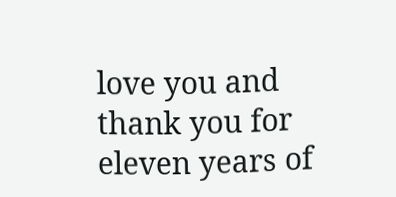love you and thank you for eleven years of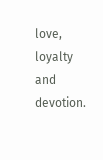love, loyalty and devotion.